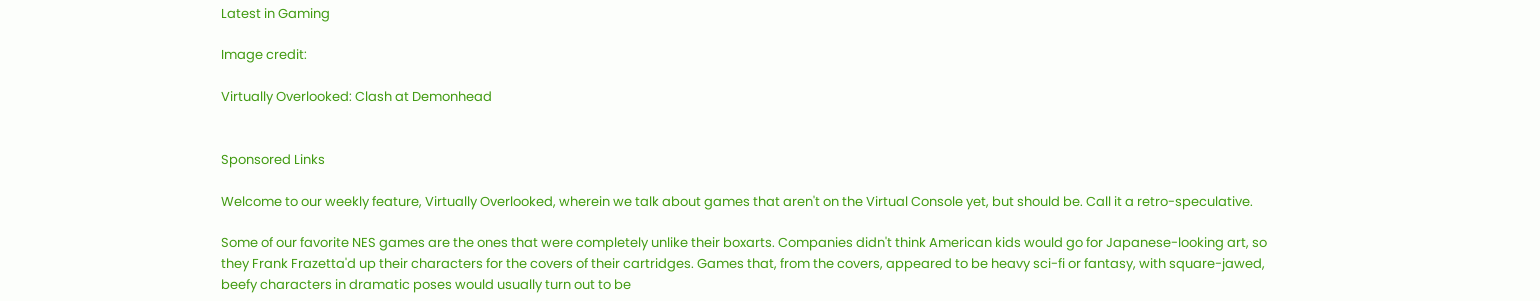Latest in Gaming

Image credit:

Virtually Overlooked: Clash at Demonhead


Sponsored Links

Welcome to our weekly feature, Virtually Overlooked, wherein we talk about games that aren't on the Virtual Console yet, but should be. Call it a retro-speculative.

Some of our favorite NES games are the ones that were completely unlike their boxarts. Companies didn't think American kids would go for Japanese-looking art, so they Frank Frazetta'd up their characters for the covers of their cartridges. Games that, from the covers, appeared to be heavy sci-fi or fantasy, with square-jawed, beefy characters in dramatic poses would usually turn out to be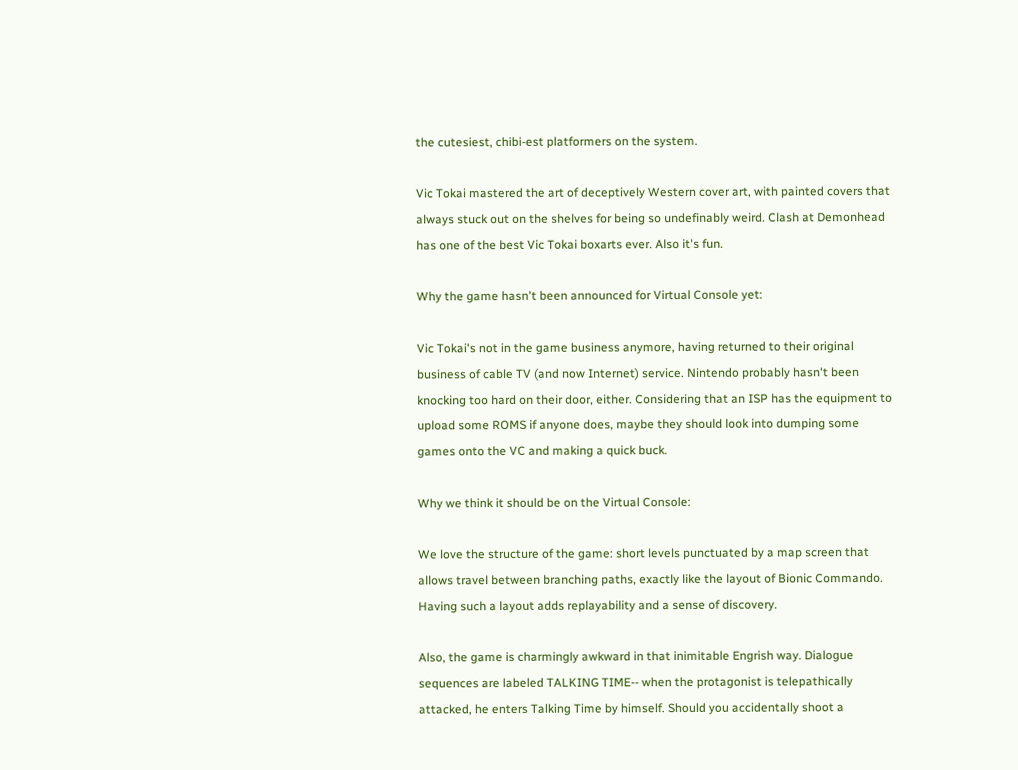the cutesiest, chibi-est platformers on the system.

Vic Tokai mastered the art of deceptively Western cover art, with painted covers that always stuck out on the shelves for being so undefinably weird. Clash at Demonhead has one of the best Vic Tokai boxarts ever. Also it's fun.

Why the game hasn't been announced for Virtual Console yet:

Vic Tokai's not in the game business anymore, having returned to their original business of cable TV (and now Internet) service. Nintendo probably hasn't been knocking too hard on their door, either. Considering that an ISP has the equipment to upload some ROMS if anyone does, maybe they should look into dumping some games onto the VC and making a quick buck.

Why we think it should be on the Virtual Console:

We love the structure of the game: short levels punctuated by a map screen that allows travel between branching paths, exactly like the layout of Bionic Commando. Having such a layout adds replayability and a sense of discovery.

Also, the game is charmingly awkward in that inimitable Engrish way. Dialogue sequences are labeled TALKING TIME-- when the protagonist is telepathically attacked, he enters Talking Time by himself. Should you accidentally shoot a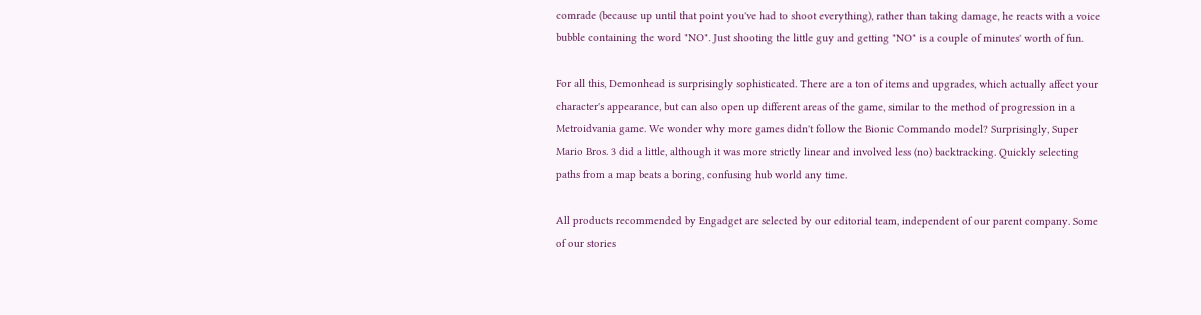comrade (because up until that point you've had to shoot everything), rather than taking damage, he reacts with a voice bubble containing the word "NO". Just shooting the little guy and getting "NO" is a couple of minutes' worth of fun.

For all this, Demonhead is surprisingly sophisticated. There are a ton of items and upgrades, which actually affect your character's appearance, but can also open up different areas of the game, similar to the method of progression in a Metroidvania game. We wonder why more games didn't follow the Bionic Commando model? Surprisingly, Super Mario Bros. 3 did a little, although it was more strictly linear and involved less (no) backtracking. Quickly selecting paths from a map beats a boring, confusing hub world any time.

All products recommended by Engadget are selected by our editorial team, independent of our parent company. Some of our stories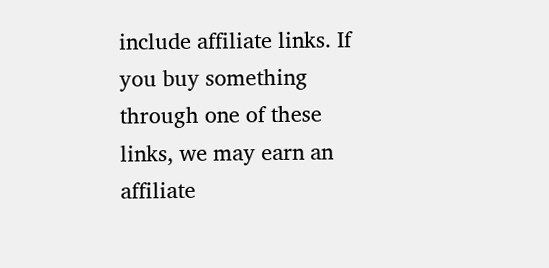include affiliate links. If you buy something through one of these links, we may earn an affiliate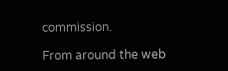commission.

From around the web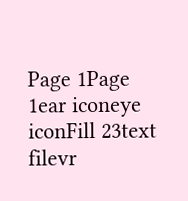Page 1Page 1ear iconeye iconFill 23text filevr